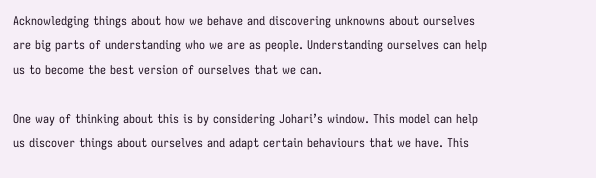Acknowledging things about how we behave and discovering unknowns about ourselves are big parts of understanding who we are as people. Understanding ourselves can help us to become the best version of ourselves that we can.

One way of thinking about this is by considering Johari’s window. This model can help us discover things about ourselves and adapt certain behaviours that we have. This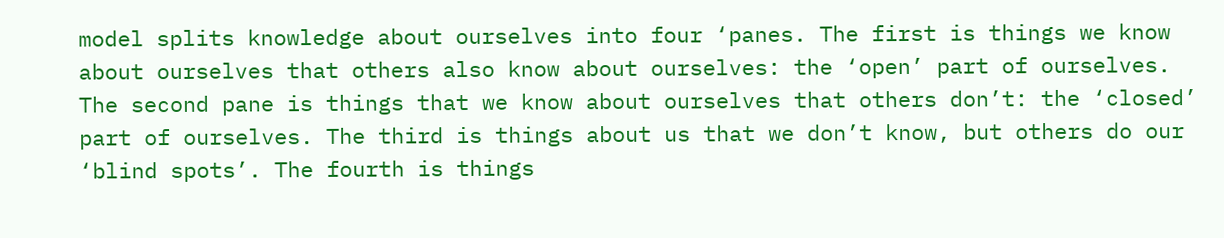model splits knowledge about ourselves into four ‘panes. The first is things we know about ourselves that others also know about ourselves: the ‘open’ part of ourselves. The second pane is things that we know about ourselves that others don’t: the ‘closed’ part of ourselves. The third is things about us that we don’t know, but others do our ‘blind spots’. The fourth is things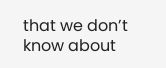that we don’t know about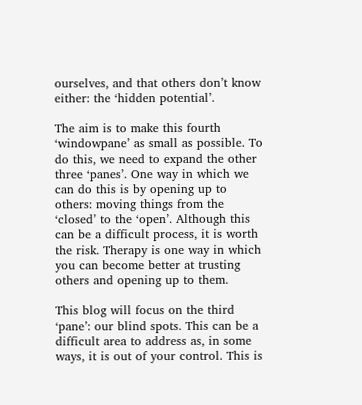ourselves, and that others don’t know either: the ‘hidden potential’.

The aim is to make this fourth ‘windowpane’ as small as possible. To do this, we need to expand the other three ‘panes’. One way in which we can do this is by opening up to others: moving things from the ‘closed’ to the ‘open’. Although this can be a difficult process, it is worth the risk. Therapy is one way in which you can become better at trusting others and opening up to them.

This blog will focus on the third ‘pane’: our blind spots. This can be a difficult area to address as, in some ways, it is out of your control. This is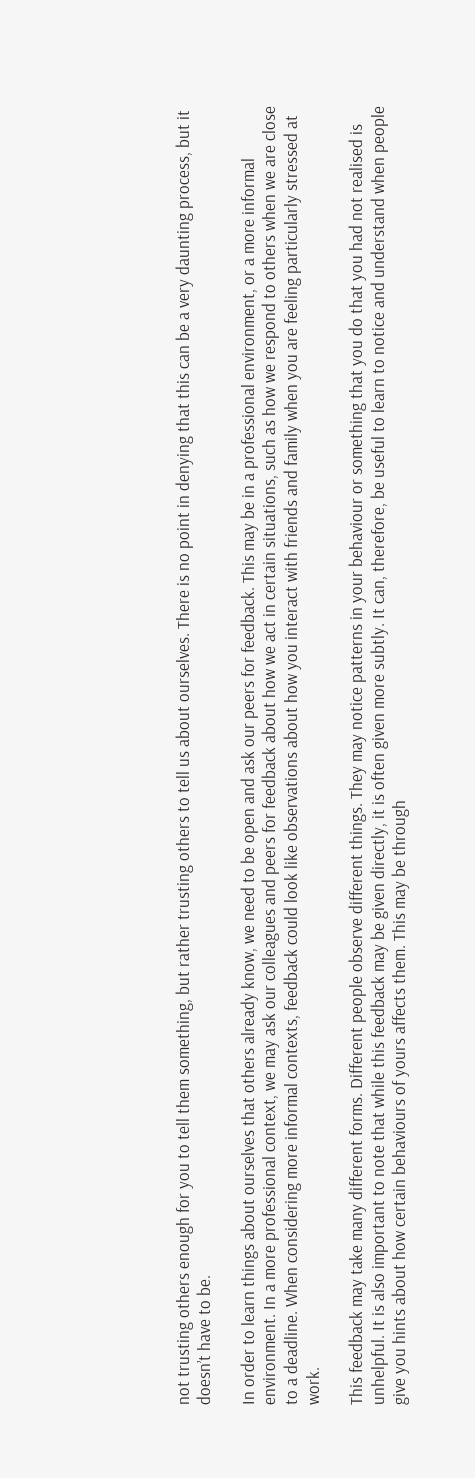not trusting others enough for you to tell them something, but rather trusting others to tell us about ourselves. There is no point in denying that this can be a very daunting process, but it doesn’t have to be.

In order to learn things about ourselves that others already know, we need to be open and ask our peers for feedback. This may be in a professional environment, or a more informal environment. In a more professional context, we may ask our colleagues and peers for feedback about how we act in certain situations, such as how we respond to others when we are close to a deadline. When considering more informal contexts, feedback could look like observations about how you interact with friends and family when you are feeling particularly stressed at work.

This feedback may take many different forms. Different people observe different things. They may notice patterns in your behaviour or something that you do that you had not realised is unhelpful. It is also important to note that while this feedback may be given directly, it is often given more subtly. It can, therefore, be useful to learn to notice and understand when people give you hints about how certain behaviours of yours affects them. This may be through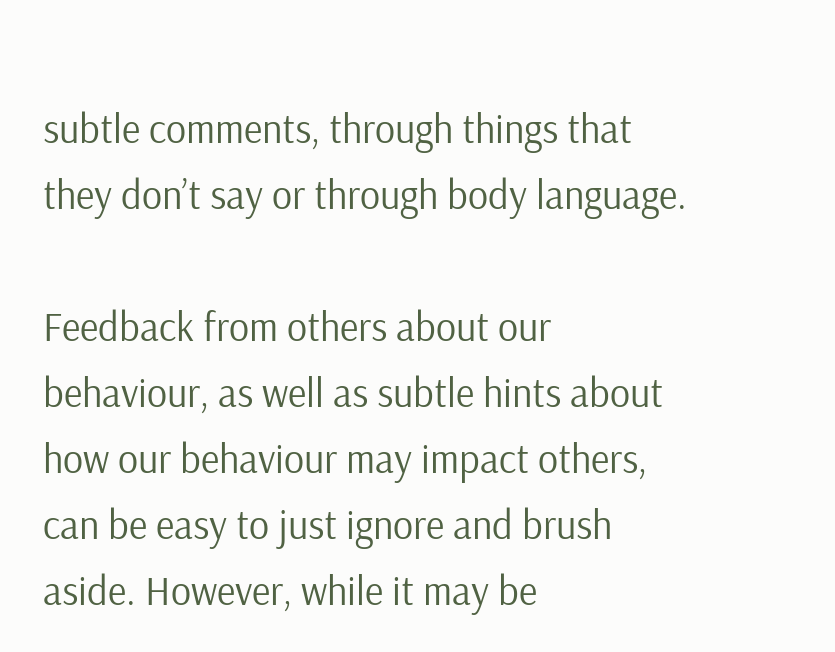subtle comments, through things that they don’t say or through body language.

Feedback from others about our behaviour, as well as subtle hints about how our behaviour may impact others, can be easy to just ignore and brush aside. However, while it may be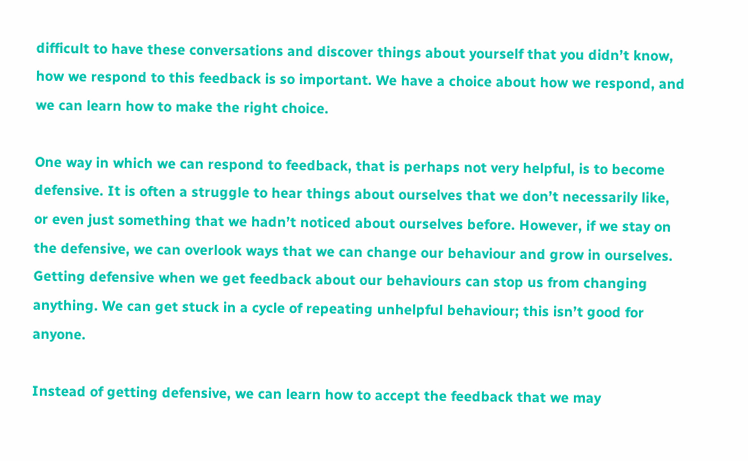difficult to have these conversations and discover things about yourself that you didn’t know, how we respond to this feedback is so important. We have a choice about how we respond, and we can learn how to make the right choice.

One way in which we can respond to feedback, that is perhaps not very helpful, is to become defensive. It is often a struggle to hear things about ourselves that we don’t necessarily like, or even just something that we hadn’t noticed about ourselves before. However, if we stay on the defensive, we can overlook ways that we can change our behaviour and grow in ourselves. Getting defensive when we get feedback about our behaviours can stop us from changing anything. We can get stuck in a cycle of repeating unhelpful behaviour; this isn’t good for anyone.

Instead of getting defensive, we can learn how to accept the feedback that we may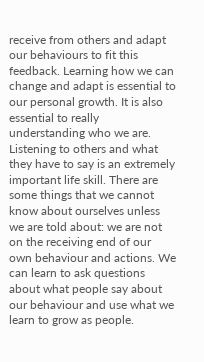receive from others and adapt our behaviours to fit this feedback. Learning how we can change and adapt is essential to our personal growth. It is also essential to really understanding who we are. Listening to others and what they have to say is an extremely important life skill. There are some things that we cannot know about ourselves unless we are told about: we are not on the receiving end of our own behaviour and actions. We can learn to ask questions about what people say about our behaviour and use what we learn to grow as people.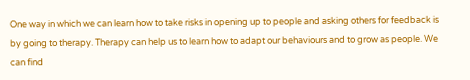One way in which we can learn how to take risks in opening up to people and asking others for feedback is by going to therapy. Therapy can help us to learn how to adapt our behaviours and to grow as people. We can find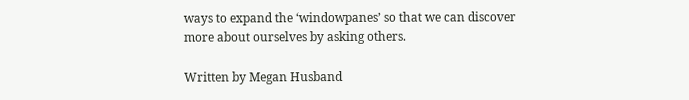ways to expand the ‘windowpanes’ so that we can discover more about ourselves by asking others.

Written by Megan Husband